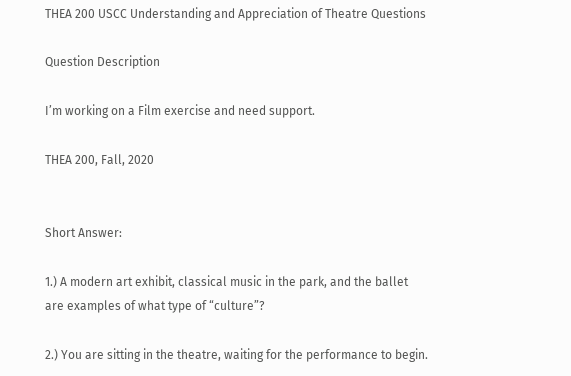THEA 200 USCC Understanding and Appreciation of Theatre Questions

Question Description

I’m working on a Film exercise and need support.

THEA 200, Fall, 2020


Short Answer:

1.) A modern art exhibit, classical music in the park, and the ballet are examples of what type of “culture”?

2.) You are sitting in the theatre, waiting for the performance to begin.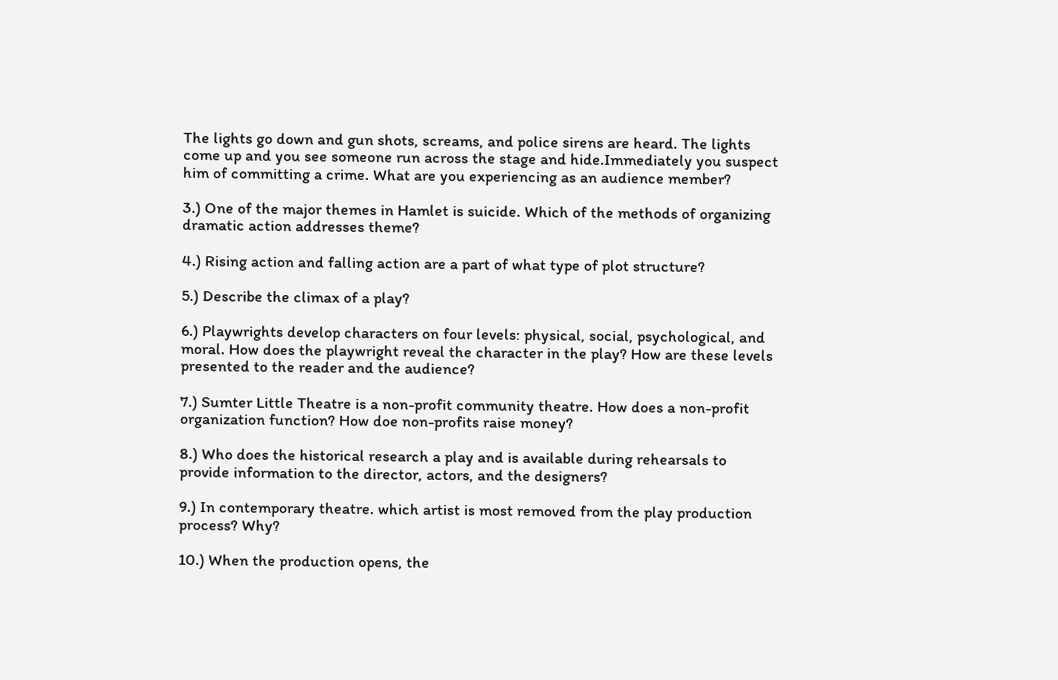The lights go down and gun shots, screams, and police sirens are heard. The lights come up and you see someone run across the stage and hide.Immediately you suspect him of committing a crime. What are you experiencing as an audience member?

3.) One of the major themes in Hamlet is suicide. Which of the methods of organizing dramatic action addresses theme?

4.) Rising action and falling action are a part of what type of plot structure?

5.) Describe the climax of a play?

6.) Playwrights develop characters on four levels: physical, social, psychological, and moral. How does the playwright reveal the character in the play? How are these levels presented to the reader and the audience?

7.) Sumter Little Theatre is a non-profit community theatre. How does a non-profit organization function? How doe non-profits raise money?

8.) Who does the historical research a play and is available during rehearsals to provide information to the director, actors, and the designers?

9.) In contemporary theatre. which artist is most removed from the play production process? Why?

10.) When the production opens, the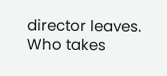director leaves. Who takes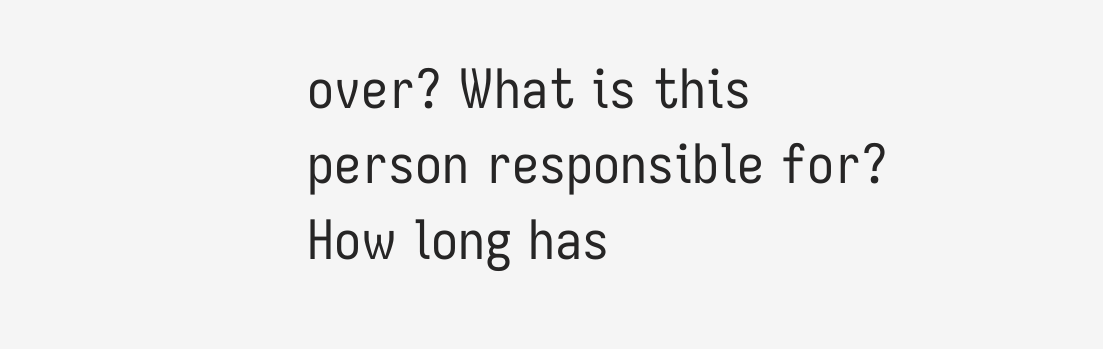over? What is this person responsible for? How long has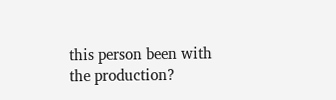this person been with the production?